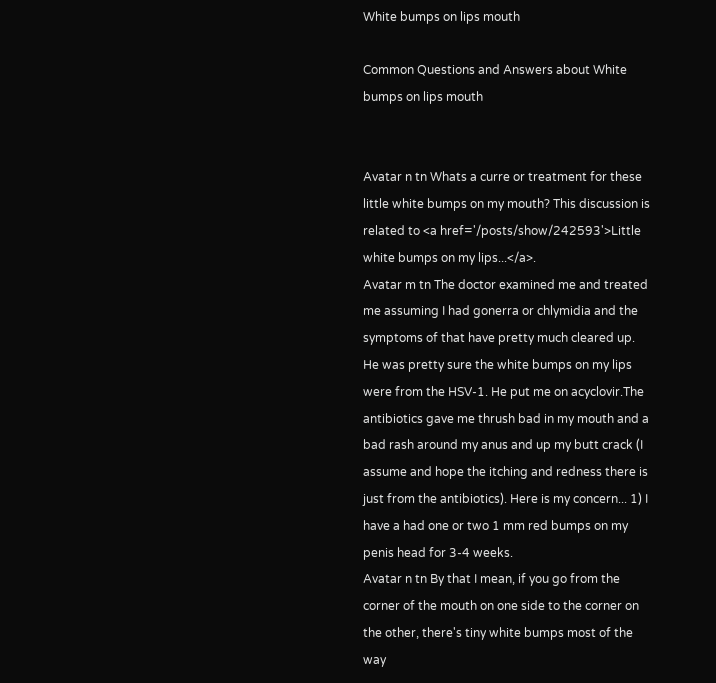White bumps on lips mouth

Common Questions and Answers about White bumps on lips mouth


Avatar n tn Whats a curre or treatment for these little white bumps on my mouth? This discussion is related to <a href='/posts/show/242593'>Little white bumps on my lips...</a>.
Avatar m tn The doctor examined me and treated me assuming I had gonerra or chlymidia and the symptoms of that have pretty much cleared up. He was pretty sure the white bumps on my lips were from the HSV-1. He put me on acyclovir.The antibiotics gave me thrush bad in my mouth and a bad rash around my anus and up my butt crack (I assume and hope the itching and redness there is just from the antibiotics). Here is my concern... 1) I have a had one or two 1 mm red bumps on my penis head for 3-4 weeks.
Avatar n tn By that I mean, if you go from the corner of the mouth on one side to the corner on the other, there's tiny white bumps most of the way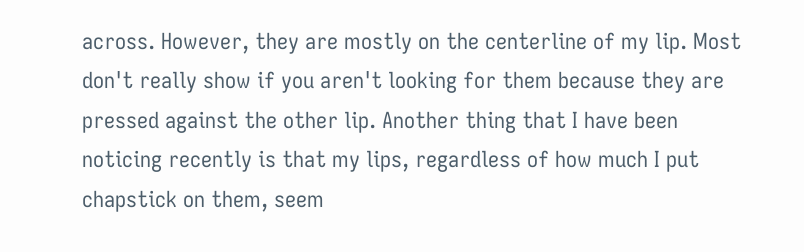across. However, they are mostly on the centerline of my lip. Most don't really show if you aren't looking for them because they are pressed against the other lip. Another thing that I have been noticing recently is that my lips, regardless of how much I put chapstick on them, seem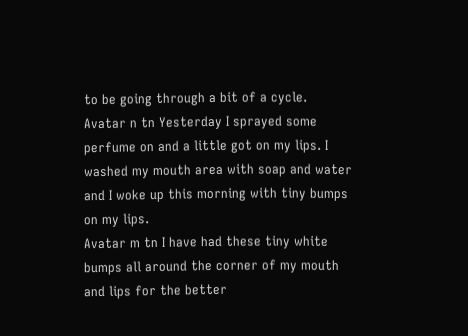to be going through a bit of a cycle.
Avatar n tn Yesterday I sprayed some perfume on and a little got on my lips. I washed my mouth area with soap and water and I woke up this morning with tiny bumps on my lips.
Avatar m tn I have had these tiny white bumps all around the corner of my mouth and lips for the better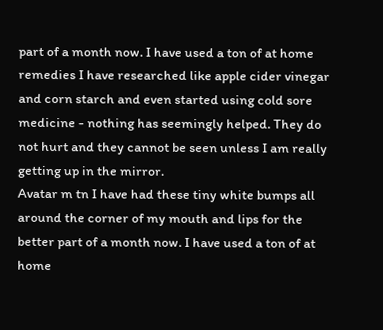part of a month now. I have used a ton of at home remedies I have researched like apple cider vinegar and corn starch and even started using cold sore medicine - nothing has seemingly helped. They do not hurt and they cannot be seen unless I am really getting up in the mirror.
Avatar m tn I have had these tiny white bumps all around the corner of my mouth and lips for the better part of a month now. I have used a ton of at home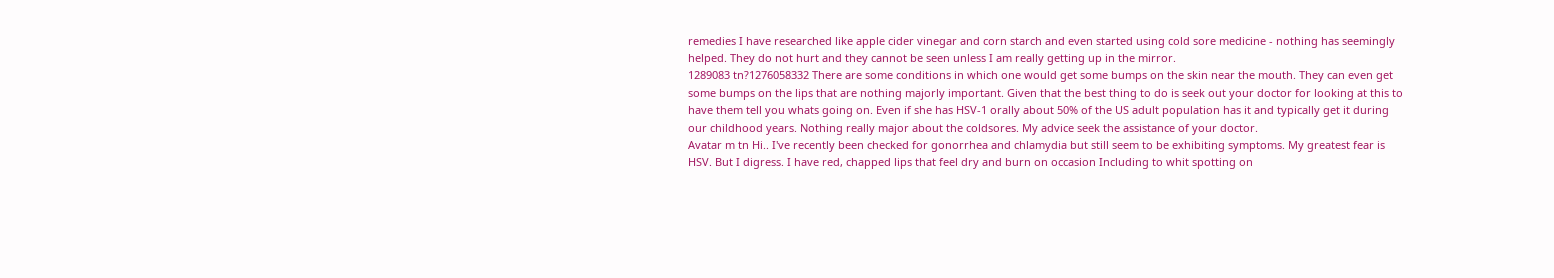remedies I have researched like apple cider vinegar and corn starch and even started using cold sore medicine - nothing has seemingly helped. They do not hurt and they cannot be seen unless I am really getting up in the mirror.
1289083 tn?1276058332 There are some conditions in which one would get some bumps on the skin near the mouth. They can even get some bumps on the lips that are nothing majorly important. Given that the best thing to do is seek out your doctor for looking at this to have them tell you whats going on. Even if she has HSV-1 orally about 50% of the US adult population has it and typically get it during our childhood years. Nothing really major about the coldsores. My advice seek the assistance of your doctor.
Avatar m tn Hi.. I've recently been checked for gonorrhea and chlamydia but still seem to be exhibiting symptoms. My greatest fear is HSV. But I digress. I have red, chapped lips that feel dry and burn on occasion Including to whit spotting on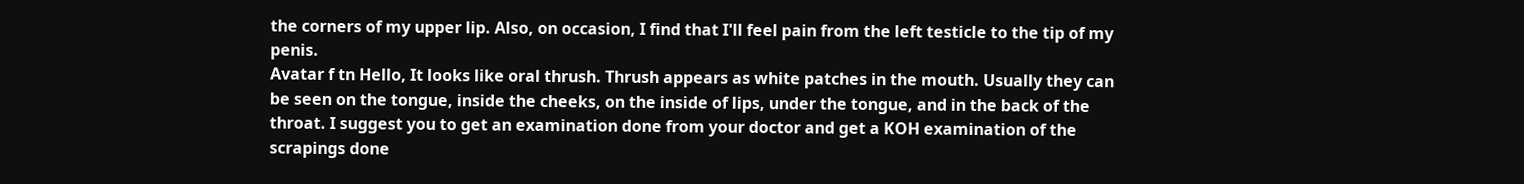the corners of my upper lip. Also, on occasion, I find that I'll feel pain from the left testicle to the tip of my penis.
Avatar f tn Hello, It looks like oral thrush. Thrush appears as white patches in the mouth. Usually they can be seen on the tongue, inside the cheeks, on the inside of lips, under the tongue, and in the back of the throat. I suggest you to get an examination done from your doctor and get a KOH examination of the scrapings done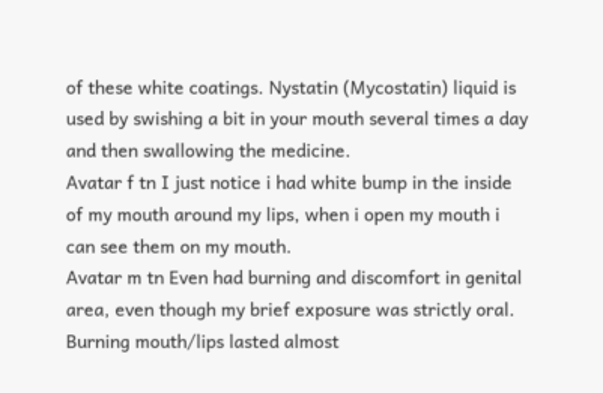of these white coatings. Nystatin (Mycostatin) liquid is used by swishing a bit in your mouth several times a day and then swallowing the medicine.
Avatar f tn I just notice i had white bump in the inside of my mouth around my lips, when i open my mouth i can see them on my mouth.
Avatar m tn Even had burning and discomfort in genital area, even though my brief exposure was strictly oral. Burning mouth/lips lasted almost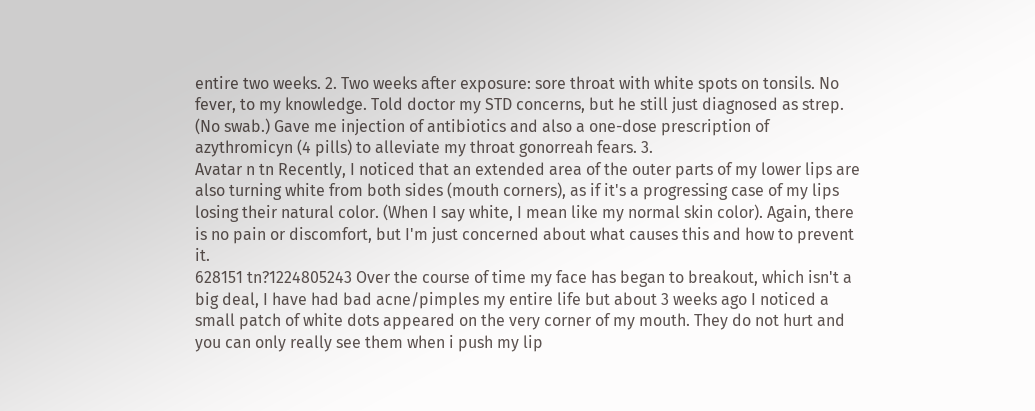entire two weeks. 2. Two weeks after exposure: sore throat with white spots on tonsils. No fever, to my knowledge. Told doctor my STD concerns, but he still just diagnosed as strep. (No swab.) Gave me injection of antibiotics and also a one-dose prescription of azythromicyn (4 pills) to alleviate my throat gonorreah fears. 3.
Avatar n tn Recently, I noticed that an extended area of the outer parts of my lower lips are also turning white from both sides (mouth corners), as if it's a progressing case of my lips losing their natural color. (When I say white, I mean like my normal skin color). Again, there is no pain or discomfort, but I'm just concerned about what causes this and how to prevent it.
628151 tn?1224805243 Over the course of time my face has began to breakout, which isn't a big deal, I have had bad acne/pimples my entire life but about 3 weeks ago I noticed a small patch of white dots appeared on the very corner of my mouth. They do not hurt and you can only really see them when i push my lip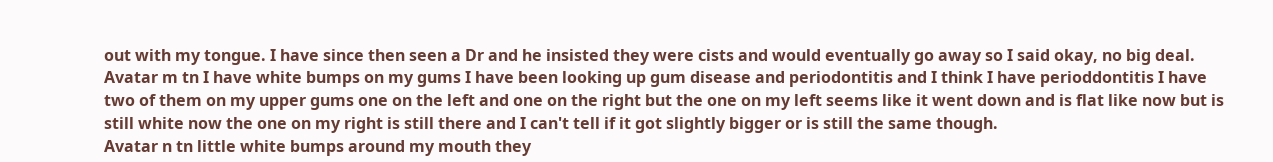out with my tongue. I have since then seen a Dr and he insisted they were cists and would eventually go away so I said okay, no big deal.
Avatar m tn I have white bumps on my gums I have been looking up gum disease and periodontitis and I think I have perioddontitis I have two of them on my upper gums one on the left and one on the right but the one on my left seems like it went down and is flat like now but is still white now the one on my right is still there and I can't tell if it got slightly bigger or is still the same though.
Avatar n tn little white bumps around my mouth they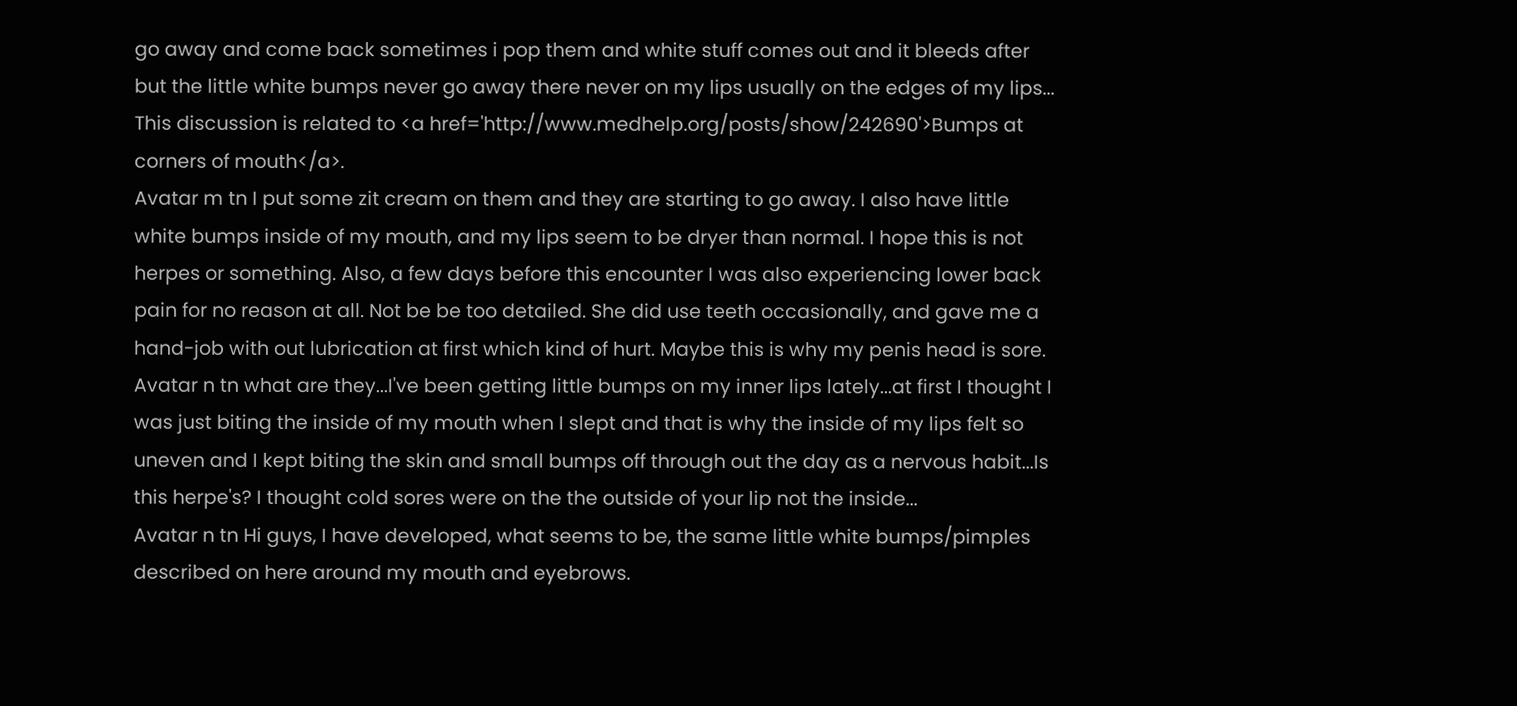go away and come back sometimes i pop them and white stuff comes out and it bleeds after but the little white bumps never go away there never on my lips usually on the edges of my lips... This discussion is related to <a href='http://www.medhelp.org/posts/show/242690'>Bumps at corners of mouth</a>.
Avatar m tn I put some zit cream on them and they are starting to go away. I also have little white bumps inside of my mouth, and my lips seem to be dryer than normal. I hope this is not herpes or something. Also, a few days before this encounter I was also experiencing lower back pain for no reason at all. Not be be too detailed. She did use teeth occasionally, and gave me a hand-job with out lubrication at first which kind of hurt. Maybe this is why my penis head is sore.
Avatar n tn what are they...I've been getting little bumps on my inner lips lately...at first I thought I was just biting the inside of my mouth when I slept and that is why the inside of my lips felt so uneven and I kept biting the skin and small bumps off through out the day as a nervous habit...Is this herpe's? I thought cold sores were on the the outside of your lip not the inside...
Avatar n tn Hi guys, I have developed, what seems to be, the same little white bumps/pimples described on here around my mouth and eyebrows.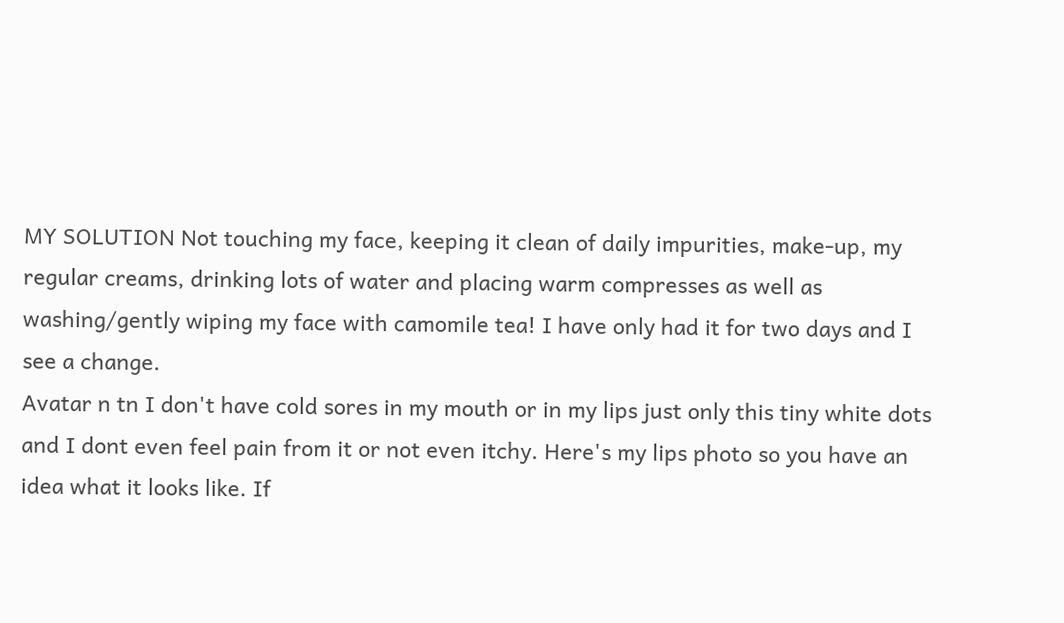MY SOLUTION Not touching my face, keeping it clean of daily impurities, make-up, my regular creams, drinking lots of water and placing warm compresses as well as washing/gently wiping my face with camomile tea! I have only had it for two days and I see a change.
Avatar n tn I don't have cold sores in my mouth or in my lips just only this tiny white dots and I dont even feel pain from it or not even itchy. Here's my lips photo so you have an idea what it looks like. If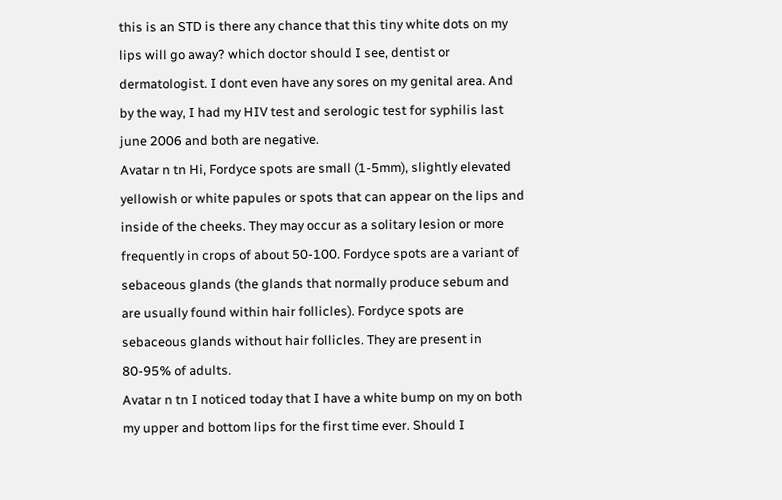this is an STD is there any chance that this tiny white dots on my lips will go away? which doctor should I see, dentist or dermatologist. I dont even have any sores on my genital area. And by the way, I had my HIV test and serologic test for syphilis last june 2006 and both are negative.
Avatar n tn Hi, Fordyce spots are small (1-5mm), slightly elevated yellowish or white papules or spots that can appear on the lips and inside of the cheeks. They may occur as a solitary lesion or more frequently in crops of about 50-100. Fordyce spots are a variant of sebaceous glands (the glands that normally produce sebum and are usually found within hair follicles). Fordyce spots are sebaceous glands without hair follicles. They are present in 80-95% of adults.
Avatar n tn I noticed today that I have a white bump on my on both my upper and bottom lips for the first time ever. Should I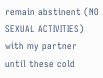remain abstinent (NO SEXUAL ACTIVITIES) with my partner until these cold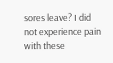sores leave? I did not experience pain with these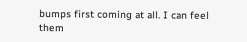bumps first coming at all. I can feel them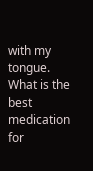with my tongue. What is the best medication for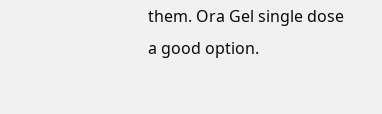them. Ora Gel single dose a good option.